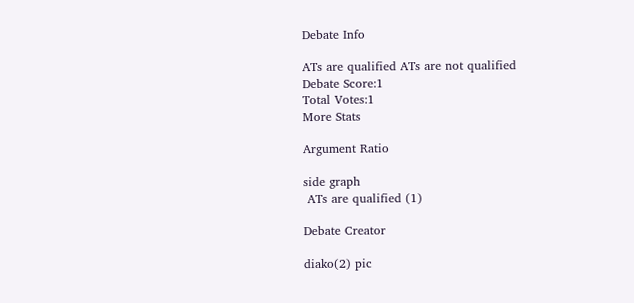Debate Info

ATs are qualified ATs are not qualified
Debate Score:1
Total Votes:1
More Stats

Argument Ratio

side graph
 ATs are qualified (1)

Debate Creator

diako(2) pic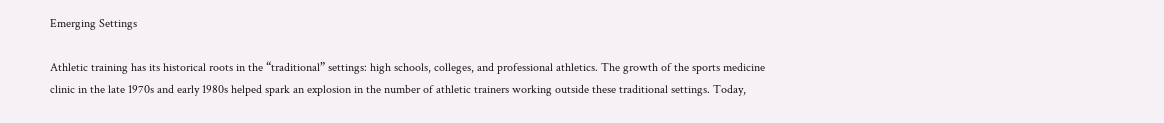Emerging Settings

Athletic training has its historical roots in the “traditional” settings: high schools, colleges, and professional athletics. The growth of the sports medicine clinic in the late 1970s and early 1980s helped spark an explosion in the number of athletic trainers working outside these traditional settings. Today,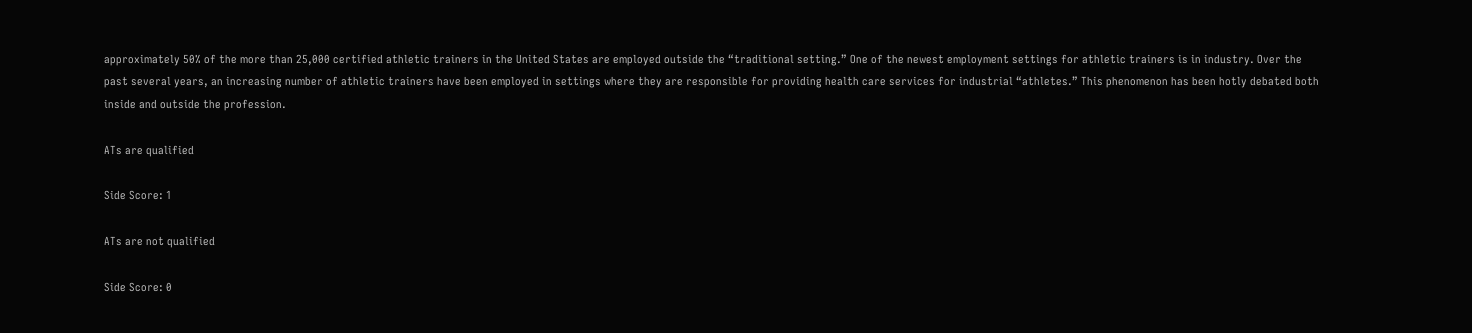approximately 50% of the more than 25,000 certified athletic trainers in the United States are employed outside the “traditional setting.” One of the newest employment settings for athletic trainers is in industry. Over the past several years, an increasing number of athletic trainers have been employed in settings where they are responsible for providing health care services for industrial “athletes.” This phenomenon has been hotly debated both inside and outside the profession.

ATs are qualified

Side Score: 1

ATs are not qualified

Side Score: 0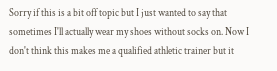Sorry if this is a bit off topic but I just wanted to say that sometimes I'll actually wear my shoes without socks on. Now I don't think this makes me a qualified athletic trainer but it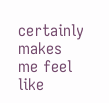certainly makes me feel like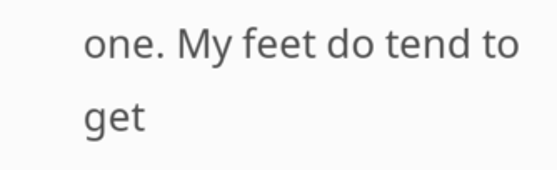one. My feet do tend to get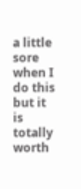a little sore when I do this but it is totally worth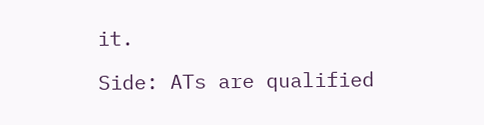it.

Side: ATs are qualified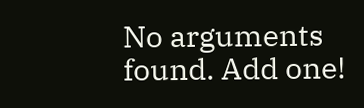No arguments found. Add one!